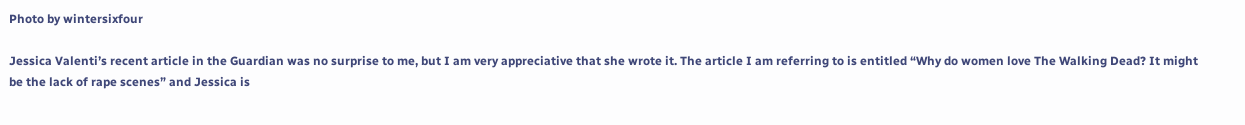Photo by wintersixfour

Jessica Valenti’s recent article in the Guardian was no surprise to me, but I am very appreciative that she wrote it. The article I am referring to is entitled “Why do women love The Walking Dead? It might be the lack of rape scenes” and Jessica is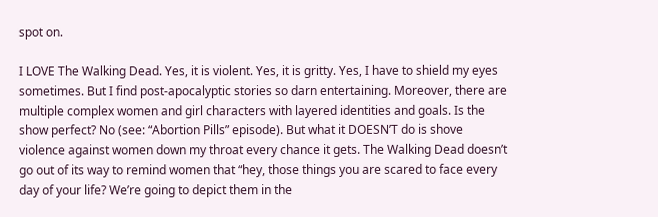spot on.

I LOVE The Walking Dead. Yes, it is violent. Yes, it is gritty. Yes, I have to shield my eyes sometimes. But I find post-apocalyptic stories so darn entertaining. Moreover, there are multiple complex women and girl characters with layered identities and goals. Is the show perfect? No (see: “Abortion Pills” episode). But what it DOESN’T do is shove violence against women down my throat every chance it gets. The Walking Dead doesn’t go out of its way to remind women that “hey, those things you are scared to face every day of your life? We’re going to depict them in the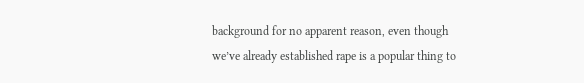background for no apparent reason, even though we’ve already established rape is a popular thing to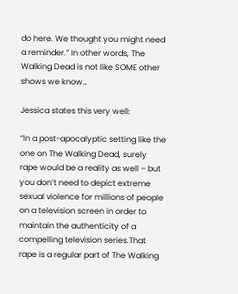do here. We thought you might need a reminder.” In other words, The Walking Dead is not like SOME other shows we know…

Jessica states this very well:

“In a post-apocalyptic setting like the one on The Walking Dead, surely rape would be a reality as well – but you don’t need to depict extreme sexual violence for millions of people on a television screen in order to maintain the authenticity of a compelling television series.That rape is a regular part of The Walking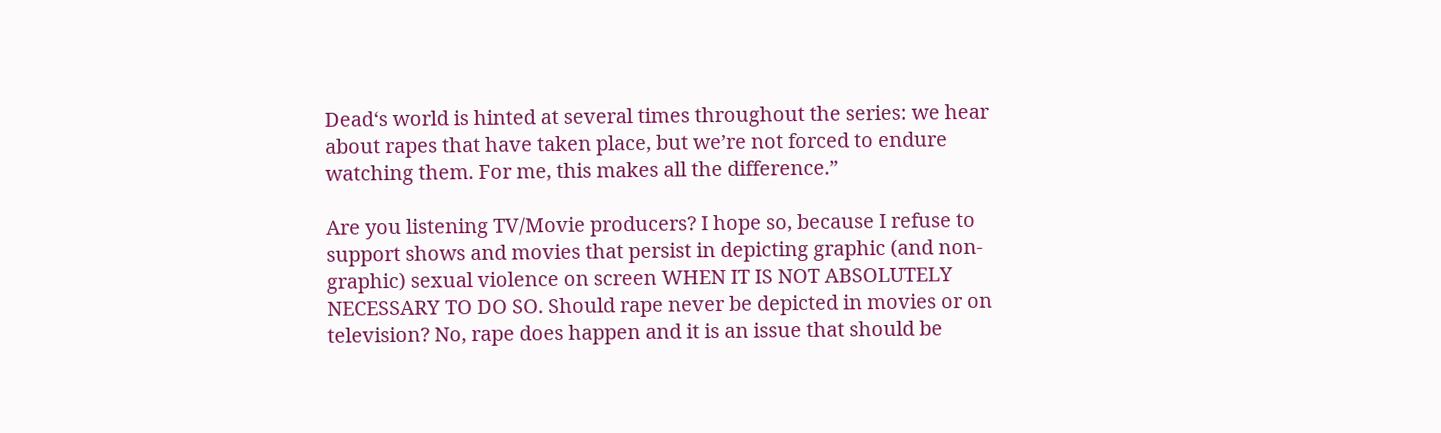Dead‘s world is hinted at several times throughout the series: we hear about rapes that have taken place, but we’re not forced to endure watching them. For me, this makes all the difference.”

Are you listening TV/Movie producers? I hope so, because I refuse to support shows and movies that persist in depicting graphic (and non-graphic) sexual violence on screen WHEN IT IS NOT ABSOLUTELY NECESSARY TO DO SO. Should rape never be depicted in movies or on television? No, rape does happen and it is an issue that should be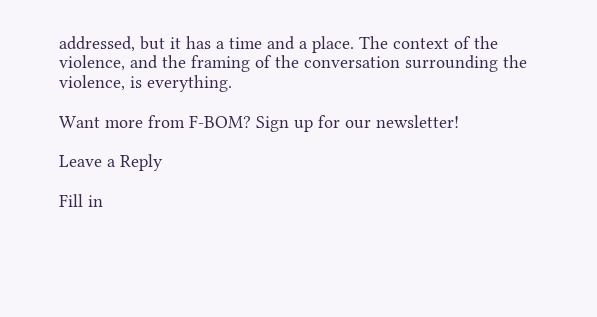addressed, but it has a time and a place. The context of the violence, and the framing of the conversation surrounding the violence, is everything.

Want more from F-BOM? Sign up for our newsletter!

Leave a Reply

Fill in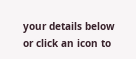your details below or click an icon to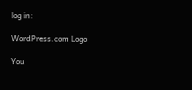log in:

WordPress.com Logo

You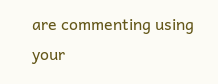are commenting using your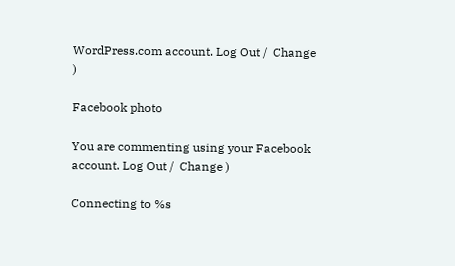WordPress.com account. Log Out /  Change )

Facebook photo

You are commenting using your Facebook account. Log Out /  Change )

Connecting to %s